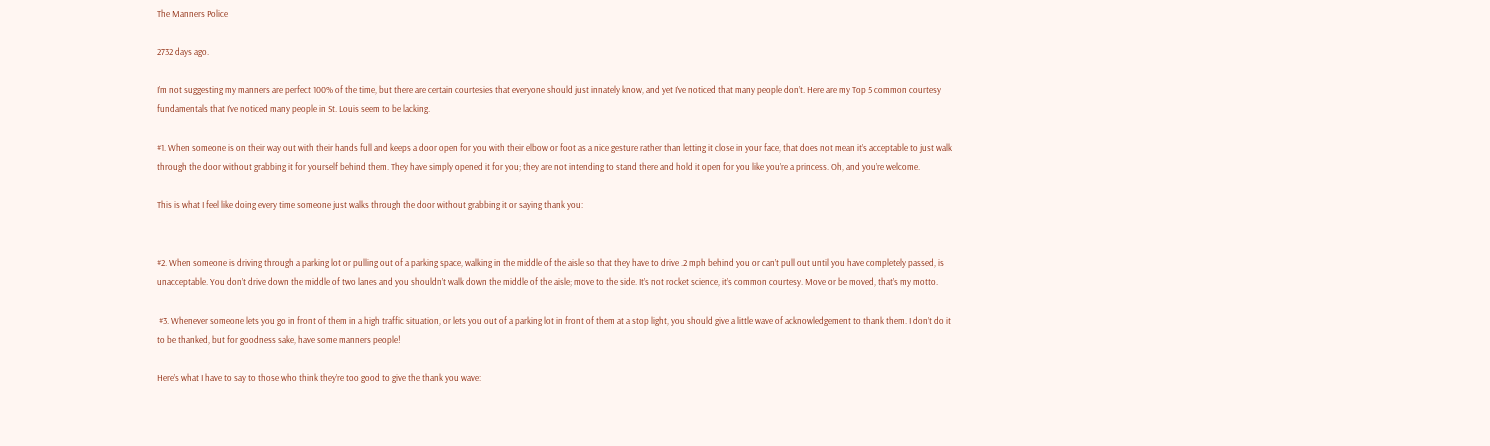The Manners Police

2732 days ago.

I’m not suggesting my manners are perfect 100% of the time, but there are certain courtesies that everyone should just innately know, and yet I’ve noticed that many people don’t. Here are my Top 5 common courtesy fundamentals that I’ve noticed many people in St. Louis seem to be lacking.

#1. When someone is on their way out with their hands full and keeps a door open for you with their elbow or foot as a nice gesture rather than letting it close in your face, that does not mean it’s acceptable to just walk through the door without grabbing it for yourself behind them. They have simply opened it for you; they are not intending to stand there and hold it open for you like you’re a princess. Oh, and you’re welcome.

This is what I feel like doing every time someone just walks through the door without grabbing it or saying thank you:


#2. When someone is driving through a parking lot or pulling out of a parking space, walking in the middle of the aisle so that they have to drive .2 mph behind you or can’t pull out until you have completely passed, is unacceptable. You don’t drive down the middle of two lanes and you shouldn’t walk down the middle of the aisle; move to the side. It’s not rocket science, it’s common courtesy. Move or be moved, that’s my motto.

 #3. Whenever someone lets you go in front of them in a high traffic situation, or lets you out of a parking lot in front of them at a stop light, you should give a little wave of acknowledgement to thank them. I don’t do it to be thanked, but for goodness sake, have some manners people!

Here’s what I have to say to those who think they’re too good to give the thank you wave: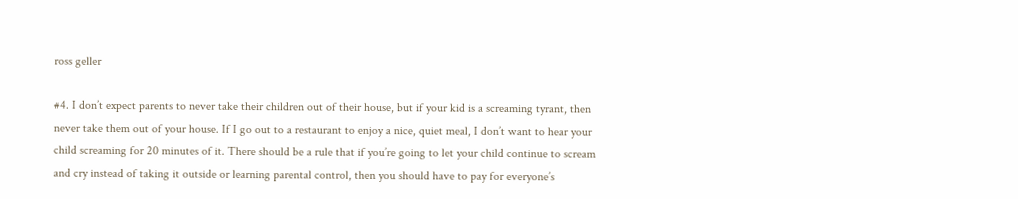ross geller

#4. I don’t expect parents to never take their children out of their house, but if your kid is a screaming tyrant, then never take them out of your house. If I go out to a restaurant to enjoy a nice, quiet meal, I don’t want to hear your child screaming for 20 minutes of it. There should be a rule that if you’re going to let your child continue to scream and cry instead of taking it outside or learning parental control, then you should have to pay for everyone’s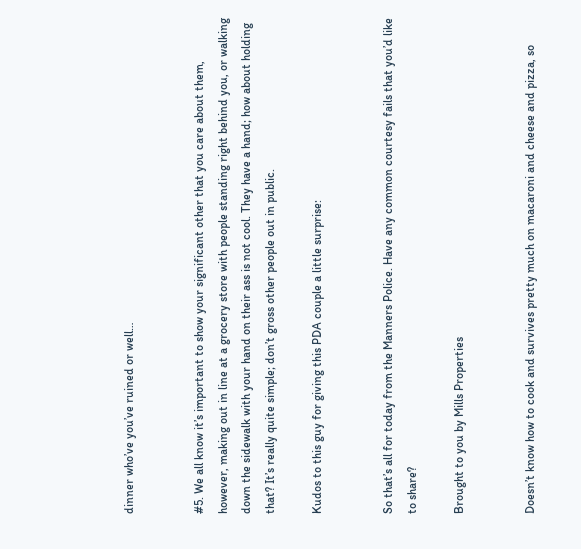dinner who’ve you’ve ruined or well…


#5. We all know it’s important to show your significant other that you care about them, however, making out in line at a grocery store with people standing right behind you, or walking down the sidewalk with your hand on their ass is not cool. They have a hand; how about holding that? It’s really quite simple; don’t gross other people out in public.

Kudos to this guy for giving this PDA couple a little surprise:


So that’s all for today from the Manners Police. Have any common courtesy fails that you’d like to share?

Brought to you by Mills Properties


Doesn’t know how to cook and survives pretty much on macaroni and cheese and pizza, so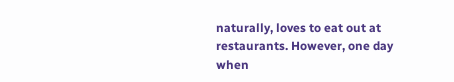naturally, loves to eat out at restaurants. However, one day when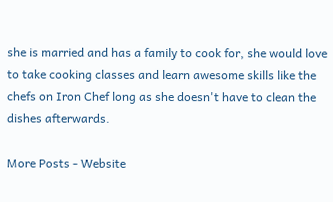she is married and has a family to cook for, she would love to take cooking classes and learn awesome skills like the chefs on Iron Chef long as she doesn't have to clean the dishes afterwards.

More Posts - Website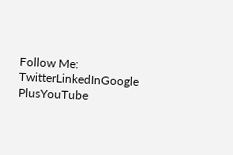Follow Me:
TwitterLinkedInGoogle PlusYouTube